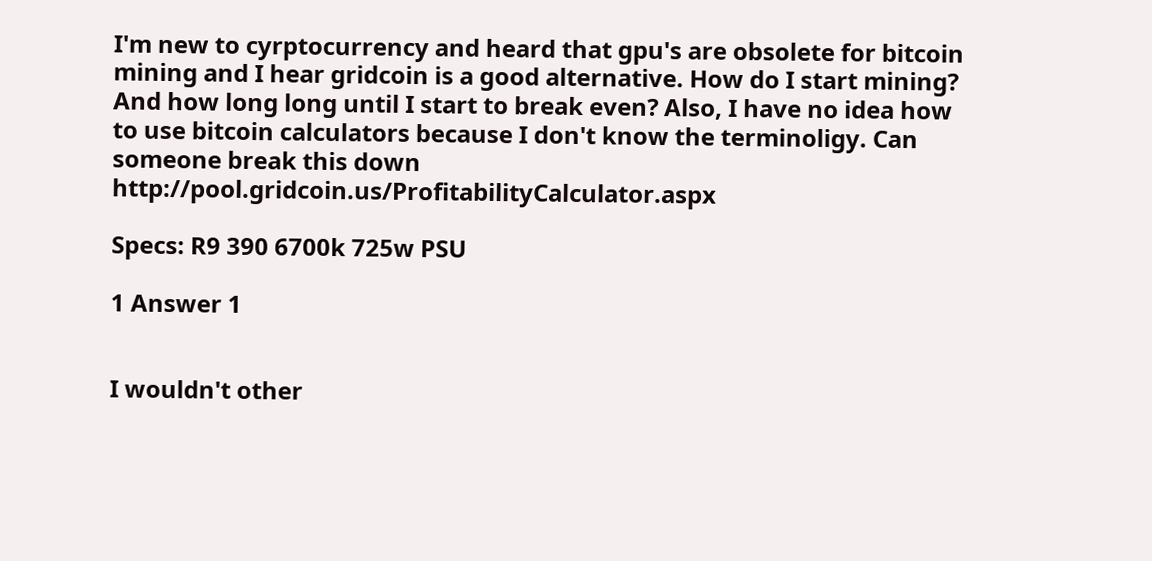I'm new to cyrptocurrency and heard that gpu's are obsolete for bitcoin mining and I hear gridcoin is a good alternative. How do I start mining? And how long long until I start to break even? Also, I have no idea how to use bitcoin calculators because I don't know the terminoligy. Can someone break this down http://pool.gridcoin.us/ProfitabilityCalculator.aspx

Specs: R9 390 6700k 725w PSU

1 Answer 1


I wouldn't other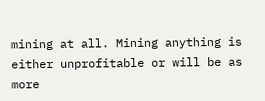mining at all. Mining anything is either unprofitable or will be as more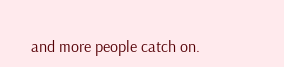and more people catch on.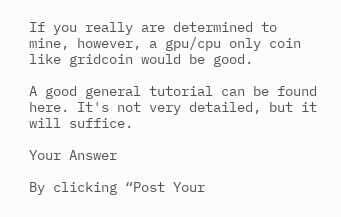If you really are determined to mine, however, a gpu/cpu only coin like gridcoin would be good.

A good general tutorial can be found here. It's not very detailed, but it will suffice.

Your Answer

By clicking “Post Your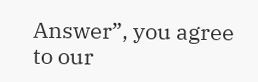Answer”, you agree to our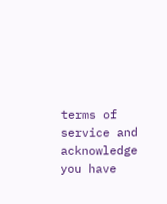terms of service and acknowledge you have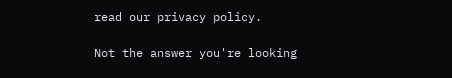read our privacy policy.

Not the answer you're looking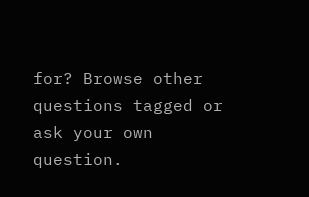for? Browse other questions tagged or ask your own question.